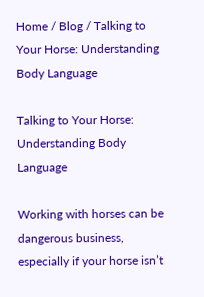Home / Blog / Talking to Your Horse: Understanding Body Language

Talking to Your Horse: Understanding Body Language

Working with horses can be dangerous business, especially if your horse isn’t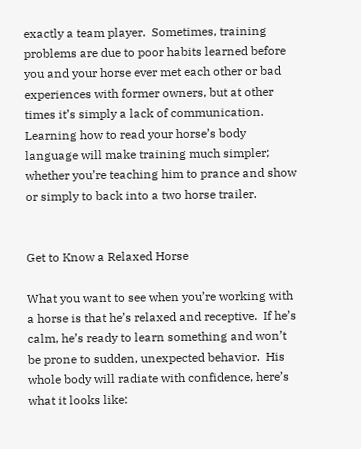exactly a team player.  Sometimes, training problems are due to poor habits learned before you and your horse ever met each other or bad experiences with former owners, but at other times it’s simply a lack of communication.  Learning how to read your horse’s body language will make training much simpler; whether you’re teaching him to prance and show or simply to back into a two horse trailer.


Get to Know a Relaxed Horse

What you want to see when you’re working with a horse is that he’s relaxed and receptive.  If he’s calm, he’s ready to learn something and won’t be prone to sudden, unexpected behavior.  His whole body will radiate with confidence, here’s what it looks like: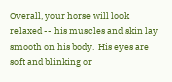Overall, your horse will look relaxed -- his muscles and skin lay smooth on his body.  His eyes are soft and blinking or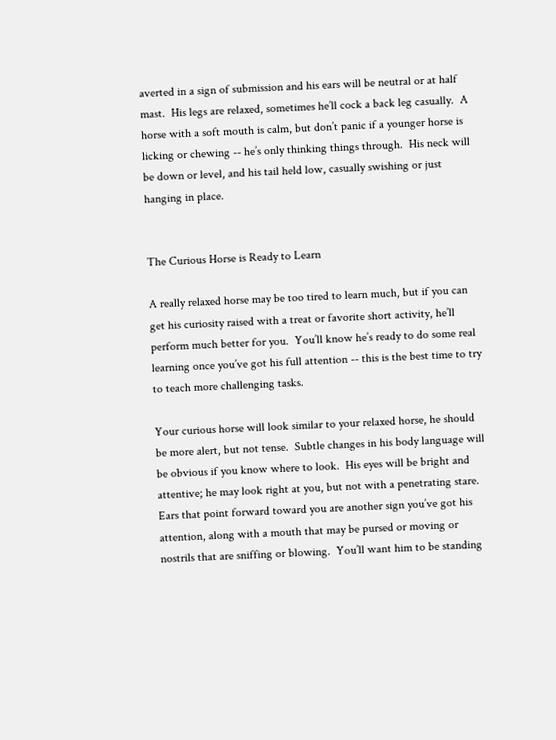averted in a sign of submission and his ears will be neutral or at half mast.  His legs are relaxed, sometimes he’ll cock a back leg casually.  A horse with a soft mouth is calm, but don’t panic if a younger horse is licking or chewing -- he’s only thinking things through.  His neck will be down or level, and his tail held low, casually swishing or just hanging in place.


The Curious Horse is Ready to Learn

A really relaxed horse may be too tired to learn much, but if you can get his curiosity raised with a treat or favorite short activity, he’ll perform much better for you.  You’ll know he’s ready to do some real learning once you’ve got his full attention -- this is the best time to try to teach more challenging tasks.

Your curious horse will look similar to your relaxed horse, he should be more alert, but not tense.  Subtle changes in his body language will be obvious if you know where to look.  His eyes will be bright and attentive; he may look right at you, but not with a penetrating stare.  Ears that point forward toward you are another sign you’ve got his attention, along with a mouth that may be pursed or moving or nostrils that are sniffing or blowing.  You’ll want him to be standing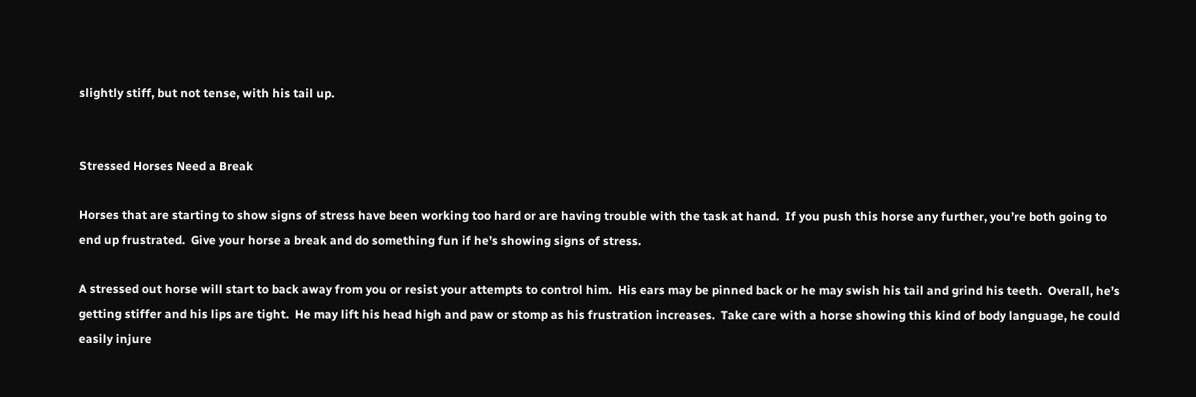slightly stiff, but not tense, with his tail up.


Stressed Horses Need a Break

Horses that are starting to show signs of stress have been working too hard or are having trouble with the task at hand.  If you push this horse any further, you’re both going to end up frustrated.  Give your horse a break and do something fun if he’s showing signs of stress.

A stressed out horse will start to back away from you or resist your attempts to control him.  His ears may be pinned back or he may swish his tail and grind his teeth.  Overall, he’s getting stiffer and his lips are tight.  He may lift his head high and paw or stomp as his frustration increases.  Take care with a horse showing this kind of body language, he could easily injure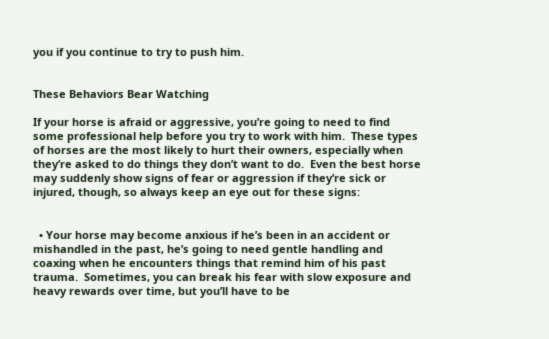you if you continue to try to push him.


These Behaviors Bear Watching

If your horse is afraid or aggressive, you’re going to need to find some professional help before you try to work with him.  These types of horses are the most likely to hurt their owners, especially when they’re asked to do things they don’t want to do.  Even the best horse may suddenly show signs of fear or aggression if they’re sick or injured, though, so always keep an eye out for these signs:


  • Your horse may become anxious if he’s been in an accident or mishandled in the past, he’s going to need gentle handling and coaxing when he encounters things that remind him of his past trauma.  Sometimes, you can break his fear with slow exposure and heavy rewards over time, but you’ll have to be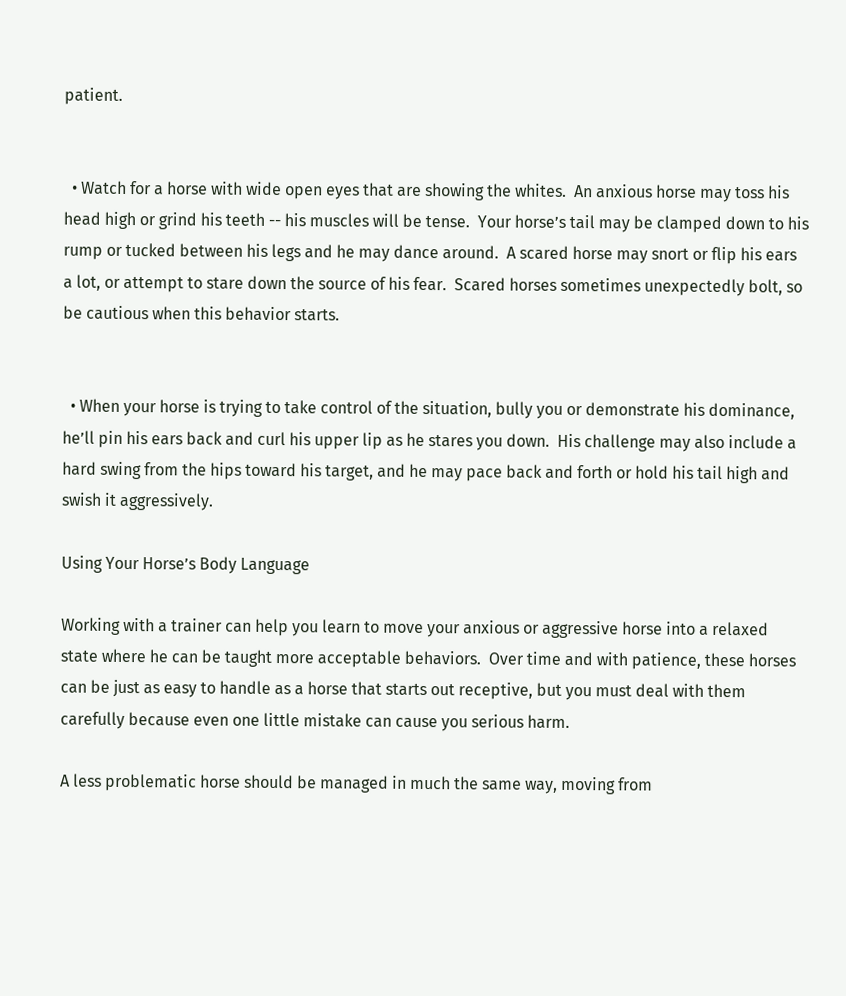patient.


  • Watch for a horse with wide open eyes that are showing the whites.  An anxious horse may toss his head high or grind his teeth -- his muscles will be tense.  Your horse’s tail may be clamped down to his rump or tucked between his legs and he may dance around.  A scared horse may snort or flip his ears a lot, or attempt to stare down the source of his fear.  Scared horses sometimes unexpectedly bolt, so be cautious when this behavior starts.


  • When your horse is trying to take control of the situation, bully you or demonstrate his dominance, he’ll pin his ears back and curl his upper lip as he stares you down.  His challenge may also include a hard swing from the hips toward his target, and he may pace back and forth or hold his tail high and swish it aggressively.

Using Your Horse’s Body Language

Working with a trainer can help you learn to move your anxious or aggressive horse into a relaxed state where he can be taught more acceptable behaviors.  Over time and with patience, these horses can be just as easy to handle as a horse that starts out receptive, but you must deal with them carefully because even one little mistake can cause you serious harm.

A less problematic horse should be managed in much the same way, moving from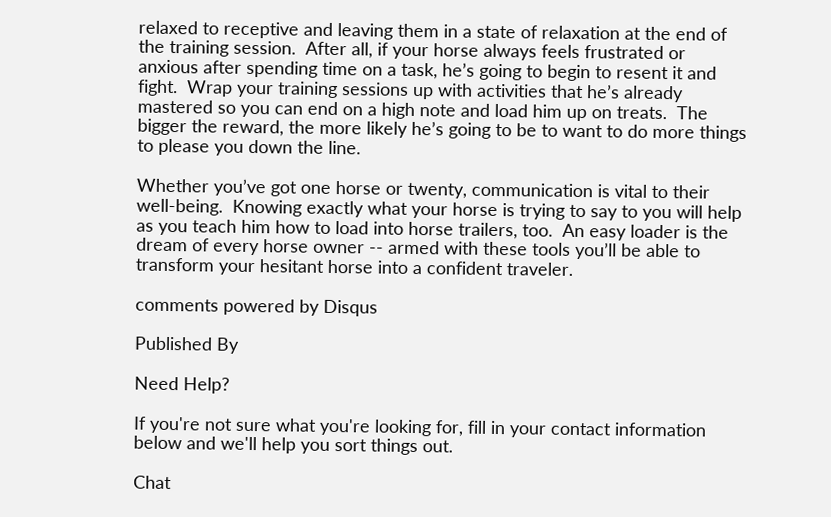relaxed to receptive and leaving them in a state of relaxation at the end of the training session.  After all, if your horse always feels frustrated or anxious after spending time on a task, he’s going to begin to resent it and fight.  Wrap your training sessions up with activities that he’s already mastered so you can end on a high note and load him up on treats.  The bigger the reward, the more likely he’s going to be to want to do more things to please you down the line.

Whether you’ve got one horse or twenty, communication is vital to their well-being.  Knowing exactly what your horse is trying to say to you will help as you teach him how to load into horse trailers, too.  An easy loader is the dream of every horse owner -- armed with these tools you’ll be able to transform your hesitant horse into a confident traveler.

comments powered by Disqus

Published By

Need Help?

If you're not sure what you're looking for, fill in your contact information below and we'll help you sort things out.

Chat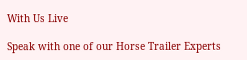With Us Live

Speak with one of our Horse Trailer Experts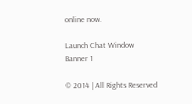online now.

Launch Chat Window
Banner 1

© 2014 | All Rights Reserved